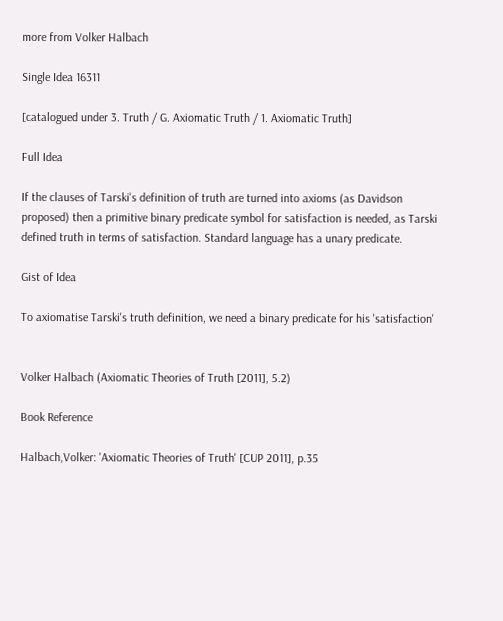more from Volker Halbach

Single Idea 16311

[catalogued under 3. Truth / G. Axiomatic Truth / 1. Axiomatic Truth]

Full Idea

If the clauses of Tarski's definition of truth are turned into axioms (as Davidson proposed) then a primitive binary predicate symbol for satisfaction is needed, as Tarski defined truth in terms of satisfaction. Standard language has a unary predicate.

Gist of Idea

To axiomatise Tarski's truth definition, we need a binary predicate for his 'satisfaction'


Volker Halbach (Axiomatic Theories of Truth [2011], 5.2)

Book Reference

Halbach,Volker: 'Axiomatic Theories of Truth' [CUP 2011], p.35